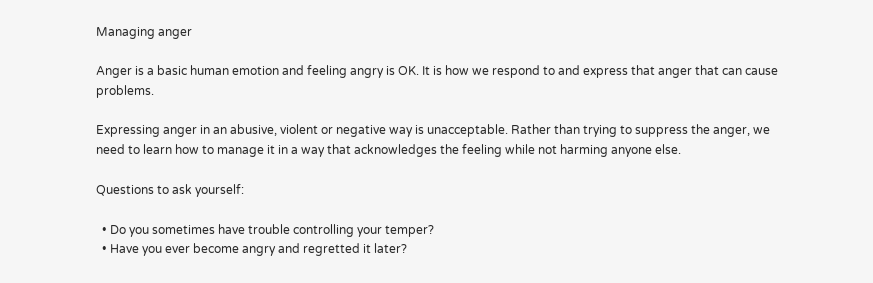Managing anger

Anger is a basic human emotion and feeling angry is OK. It is how we respond to and express that anger that can cause problems.

Expressing anger in an abusive, violent or negative way is unacceptable. Rather than trying to suppress the anger, we need to learn how to manage it in a way that acknowledges the feeling while not harming anyone else.

Questions to ask yourself:

  • Do you sometimes have trouble controlling your temper?
  • Have you ever become angry and regretted it later?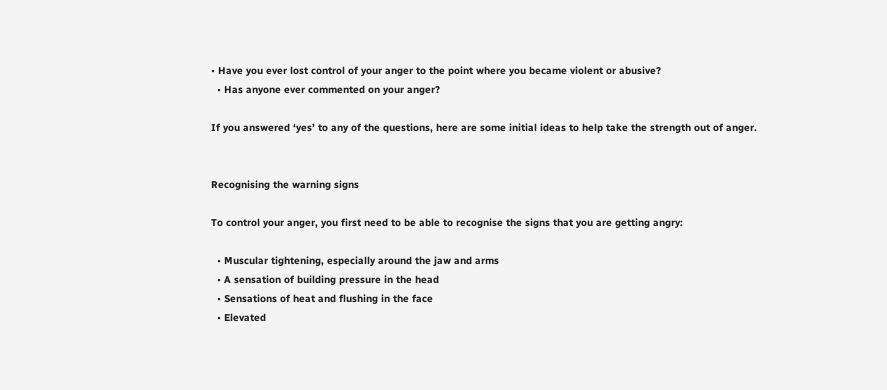• Have you ever lost control of your anger to the point where you became violent or abusive?
  • Has anyone ever commented on your anger?

If you answered ‘yes’ to any of the questions, here are some initial ideas to help take the strength out of anger.


Recognising the warning signs

To control your anger, you first need to be able to recognise the signs that you are getting angry:

  • Muscular tightening, especially around the jaw and arms
  • A sensation of building pressure in the head
  • Sensations of heat and flushing in the face
  • Elevated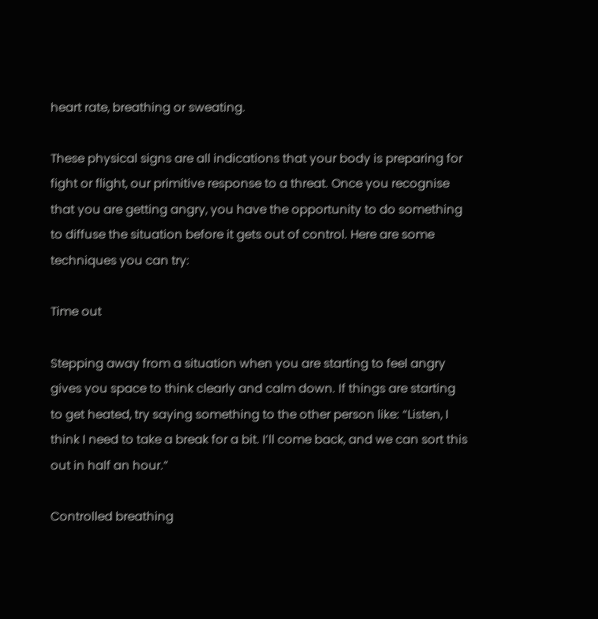heart rate, breathing or sweating.

These physical signs are all indications that your body is preparing for fight or flight, our primitive response to a threat. Once you recognise that you are getting angry, you have the opportunity to do something to diffuse the situation before it gets out of control. Here are some techniques you can try:

Time out

Stepping away from a situation when you are starting to feel angry gives you space to think clearly and calm down. If things are starting to get heated, try saying something to the other person like: “Listen, I think I need to take a break for a bit. I’ll come back, and we can sort this out in half an hour.”

Controlled breathing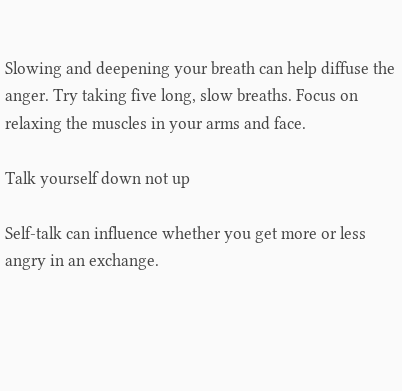Slowing and deepening your breath can help diffuse the anger. Try taking five long, slow breaths. Focus on relaxing the muscles in your arms and face.

Talk yourself down not up

Self-talk can influence whether you get more or less angry in an exchange.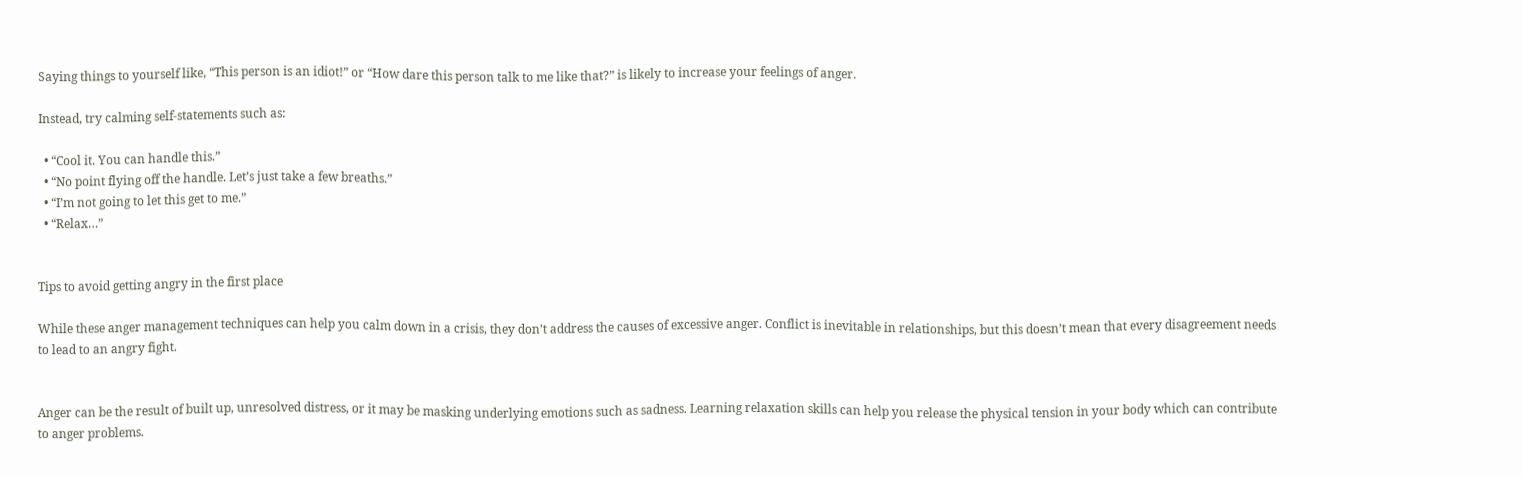Saying things to yourself like, “This person is an idiot!” or “How dare this person talk to me like that?” is likely to increase your feelings of anger.

Instead, try calming self-statements such as:

  • “Cool it. You can handle this.”
  • “No point flying off the handle. Let’s just take a few breaths.”
  • “I’m not going to let this get to me.”
  • “Relax…”


Tips to avoid getting angry in the first place

While these anger management techniques can help you calm down in a crisis, they don’t address the causes of excessive anger. Conflict is inevitable in relationships, but this doesn’t mean that every disagreement needs to lead to an angry fight.


Anger can be the result of built up, unresolved distress, or it may be masking underlying emotions such as sadness. Learning relaxation skills can help you release the physical tension in your body which can contribute to anger problems.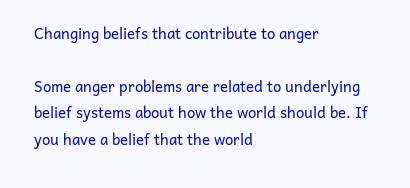Changing beliefs that contribute to anger

Some anger problems are related to underlying belief systems about how the world should be. If you have a belief that the world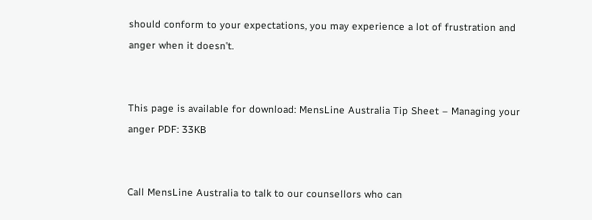should conform to your expectations, you may experience a lot of frustration and anger when it doesn’t.


This page is available for download: MensLine Australia Tip Sheet – Managing your anger PDF: 33KB


Call MensLine Australia to talk to our counsellors who can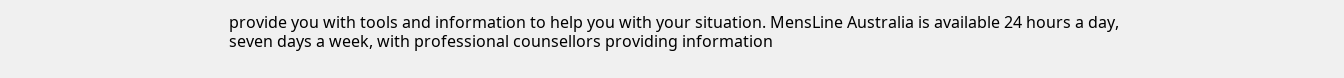provide you with tools and information to help you with your situation. MensLine Australia is available 24 hours a day, seven days a week, with professional counsellors providing information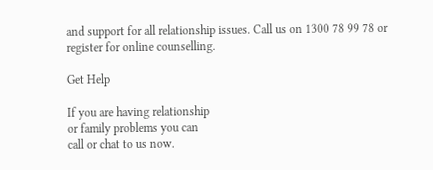and support for all relationship issues. Call us on 1300 78 99 78 or register for online counselling.

Get Help

If you are having relationship
or family problems you can
call or chat to us now.